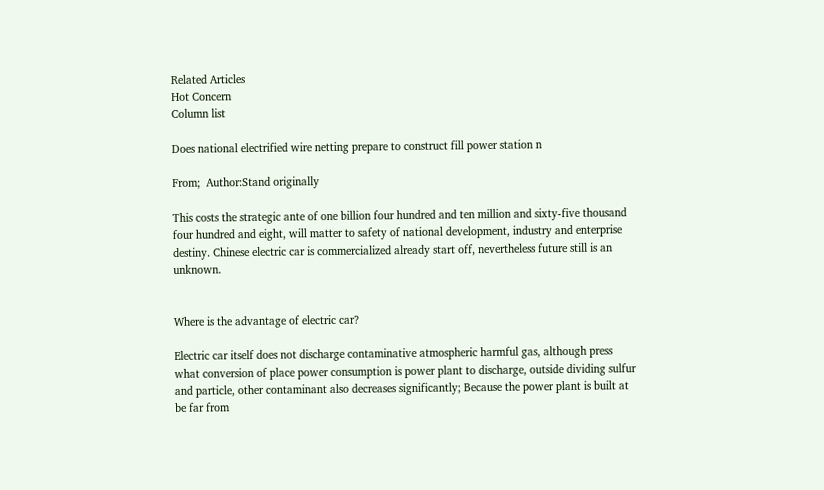Related Articles
Hot Concern
Column list

Does national electrified wire netting prepare to construct fill power station n

From;  Author:Stand originally

This costs the strategic ante of one billion four hundred and ten million and sixty-five thousand four hundred and eight, will matter to safety of national development, industry and enterprise destiny. Chinese electric car is commercialized already start off, nevertheless future still is an unknown.


Where is the advantage of electric car?

Electric car itself does not discharge contaminative atmospheric harmful gas, although press what conversion of place power consumption is power plant to discharge, outside dividing sulfur and particle, other contaminant also decreases significantly; Because the power plant is built at be far from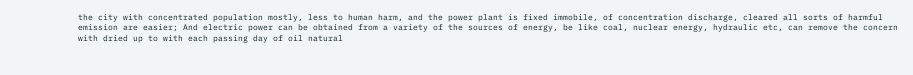the city with concentrated population mostly, less to human harm, and the power plant is fixed immobile, of concentration discharge, cleared all sorts of harmful emission are easier; And electric power can be obtained from a variety of the sources of energy, be like coal, nuclear energy, hydraulic etc, can remove the concern with dried up to with each passing day of oil natural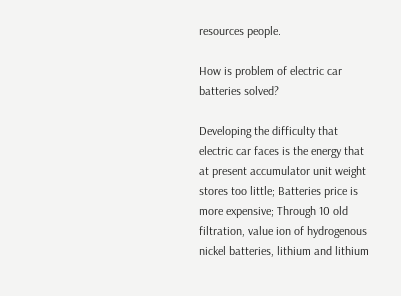resources people.

How is problem of electric car batteries solved?

Developing the difficulty that electric car faces is the energy that at present accumulator unit weight stores too little; Batteries price is more expensive; Through 10 old filtration, value ion of hydrogenous nickel batteries, lithium and lithium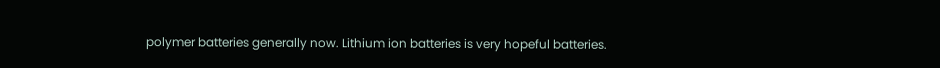polymer batteries generally now. Lithium ion batteries is very hopeful batteries.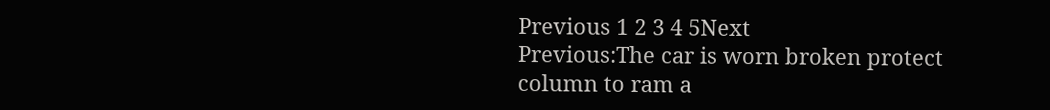Previous 1 2 3 4 5Next
Previous:The car is worn broken protect column to ram a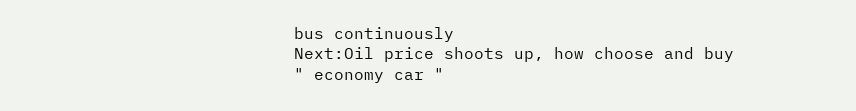bus continuously
Next:Oil price shoots up, how choose and buy " economy car "